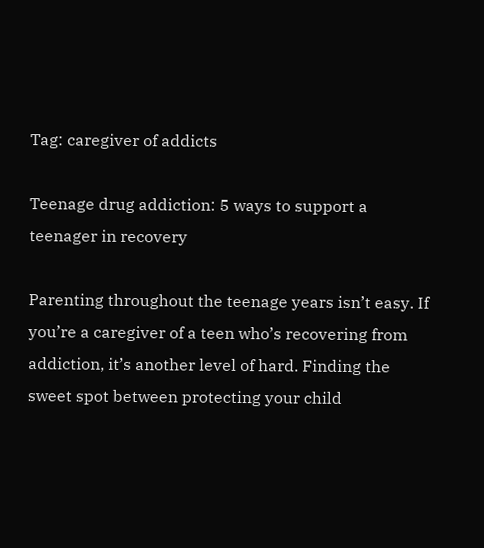Tag: caregiver of addicts

Teenage drug addiction: 5 ways to support a teenager in recovery

Parenting throughout the teenage years isn’t easy. If you’re a caregiver of a teen who’s recovering from addiction, it’s another level of hard. Finding the sweet spot between protecting your child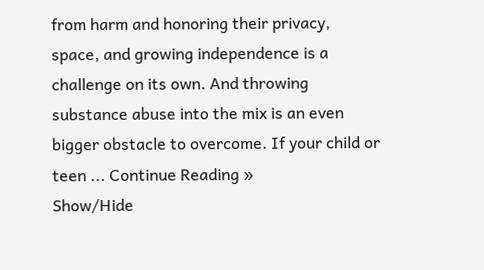from harm and honoring their privacy, space, and growing independence is a challenge on its own. And throwing substance abuse into the mix is an even bigger obstacle to overcome. If your child or teen ... Continue Reading »
Show/Hide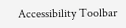Accessibility Toolbar